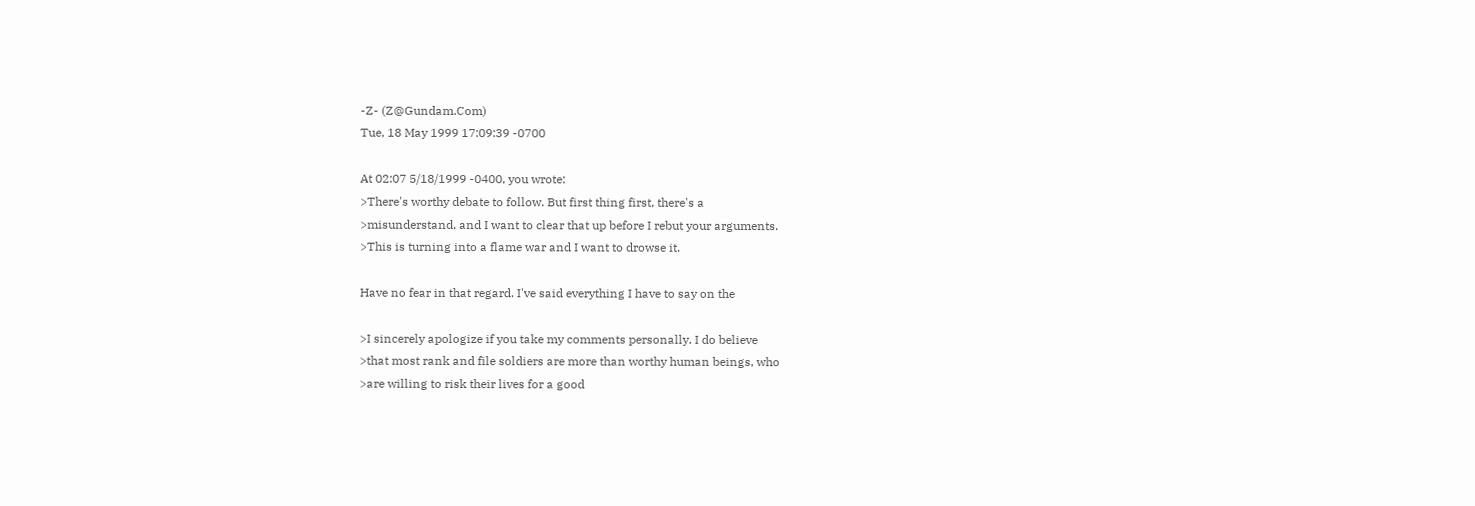-Z- (Z@Gundam.Com)
Tue, 18 May 1999 17:09:39 -0700

At 02:07 5/18/1999 -0400, you wrote:
>There's worthy debate to follow. But first thing first, there's a
>misunderstand, and I want to clear that up before I rebut your arguments.
>This is turning into a flame war and I want to drowse it.

Have no fear in that regard. I've said everything I have to say on the

>I sincerely apologize if you take my comments personally. I do believe
>that most rank and file soldiers are more than worthy human beings, who
>are willing to risk their lives for a good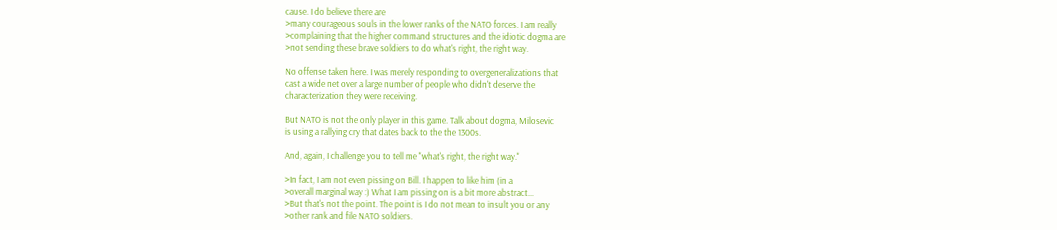cause. I do believe there are
>many courageous souls in the lower ranks of the NATO forces. I am really
>complaining that the higher command structures and the idiotic dogma are
>not sending these brave soldiers to do what's right, the right way.

No offense taken here. I was merely responding to overgeneralizations that
cast a wide net over a large number of people who didn't deserve the
characterization they were receiving.

But NATO is not the only player in this game. Talk about dogma, Milosevic
is using a rallying cry that dates back to the the 1300s.

And, again, I challenge you to tell me "what's right, the right way."

>In fact, I am not even pissing on Bill. I happen to like him (in a
>overall marginal way :) What I am pissing on is a bit more abstract...
>But that's not the point. The point is I do not mean to insult you or any
>other rank and file NATO soldiers.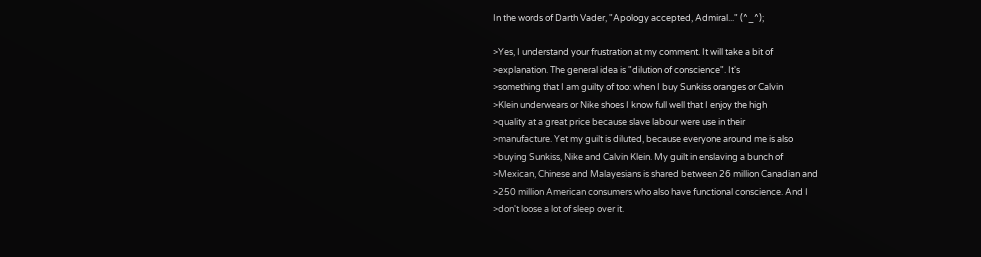In the words of Darth Vader, "Apology accepted, Admiral..." (^_^);

>Yes, I understand your frustration at my comment. It will take a bit of
>explanation. The general idea is "dilution of conscience". It's
>something that I am guilty of too: when I buy Sunkiss oranges or Calvin
>Klein underwears or Nike shoes I know full well that I enjoy the high
>quality at a great price because slave labour were use in their
>manufacture. Yet my guilt is diluted, because everyone around me is also
>buying Sunkiss, Nike and Calvin Klein. My guilt in enslaving a bunch of
>Mexican, Chinese and Malayesians is shared between 26 million Canadian and
>250 million American consumers who also have functional conscience. And I
>don't loose a lot of sleep over it.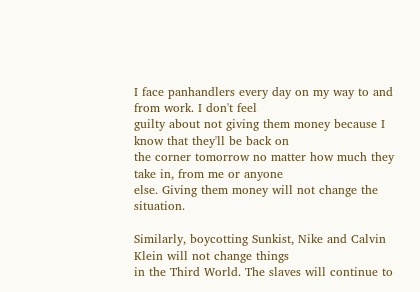I face panhandlers every day on my way to and from work. I don't feel
guilty about not giving them money because I know that they'll be back on
the corner tomorrow no matter how much they take in, from me or anyone
else. Giving them money will not change the situation.

Similarly, boycotting Sunkist, Nike and Calvin Klein will not change things
in the Third World. The slaves will continue to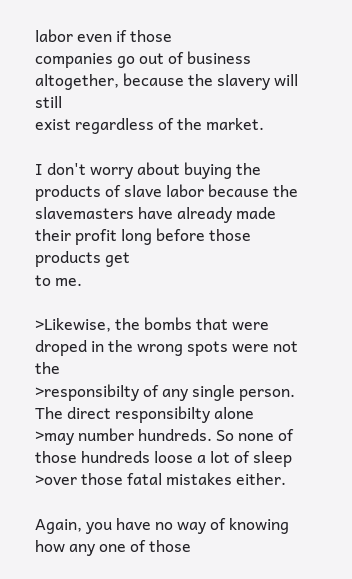labor even if those
companies go out of business altogether, because the slavery will still
exist regardless of the market.

I don't worry about buying the products of slave labor because the
slavemasters have already made their profit long before those products get
to me.

>Likewise, the bombs that were droped in the wrong spots were not the
>responsibilty of any single person. The direct responsibilty alone
>may number hundreds. So none of those hundreds loose a lot of sleep
>over those fatal mistakes either.

Again, you have no way of knowing how any one of those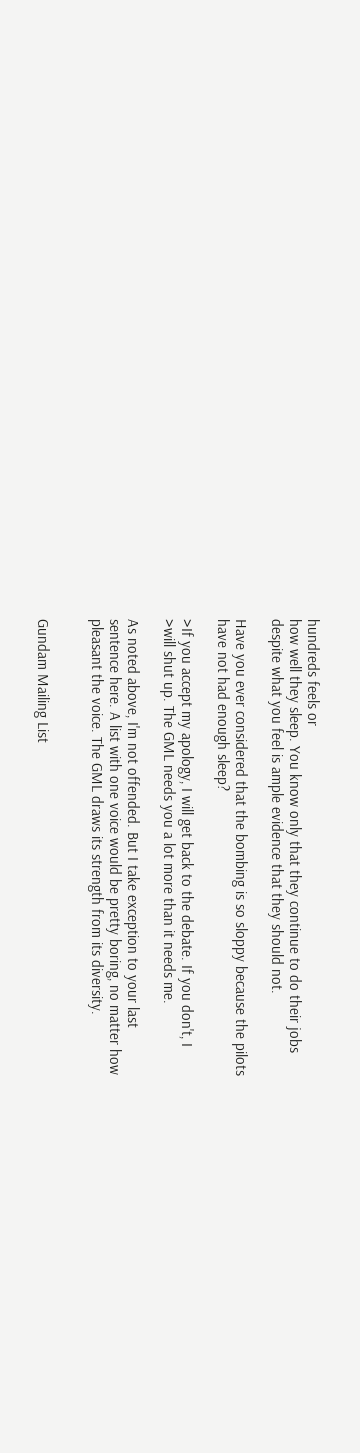hundreds feels or
how well they sleep. You know only that they continue to do their jobs
despite what you feel is ample evidence that they should not.

Have you ever considered that the bombing is so sloppy because the pilots
have not had enough sleep?

>If you accept my apology, I will get back to the debate. If you don't, I
>will shut up. The GML needs you a lot more than it needs me.

As noted above, I'm not offended. But I take exception to your last
sentence here. A list with one voice would be pretty boring, no matter how
pleasant the voice. The GML draws its strength from its diversity.


Gundam Mailing List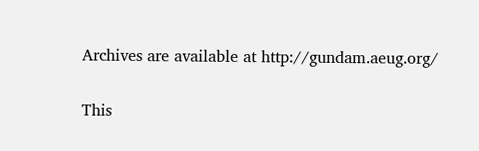Archives are available at http://gundam.aeug.org/

This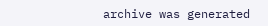archive was generated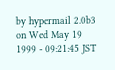by hypermail 2.0b3 on Wed May 19 1999 - 09:21:45 JST